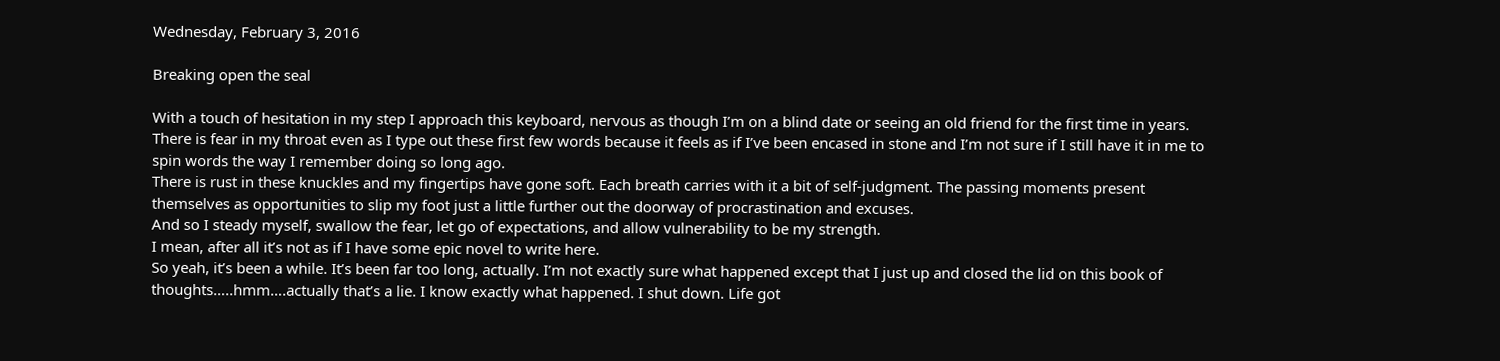Wednesday, February 3, 2016

Breaking open the seal

With a touch of hesitation in my step I approach this keyboard, nervous as though I’m on a blind date or seeing an old friend for the first time in years. There is fear in my throat even as I type out these first few words because it feels as if I’ve been encased in stone and I’m not sure if I still have it in me to spin words the way I remember doing so long ago.
There is rust in these knuckles and my fingertips have gone soft. Each breath carries with it a bit of self-judgment. The passing moments present themselves as opportunities to slip my foot just a little further out the doorway of procrastination and excuses.
And so I steady myself, swallow the fear, let go of expectations, and allow vulnerability to be my strength.
I mean, after all it’s not as if I have some epic novel to write here.
So yeah, it’s been a while. It’s been far too long, actually. I’m not exactly sure what happened except that I just up and closed the lid on this book of thoughts…..hmm….actually that’s a lie. I know exactly what happened. I shut down. Life got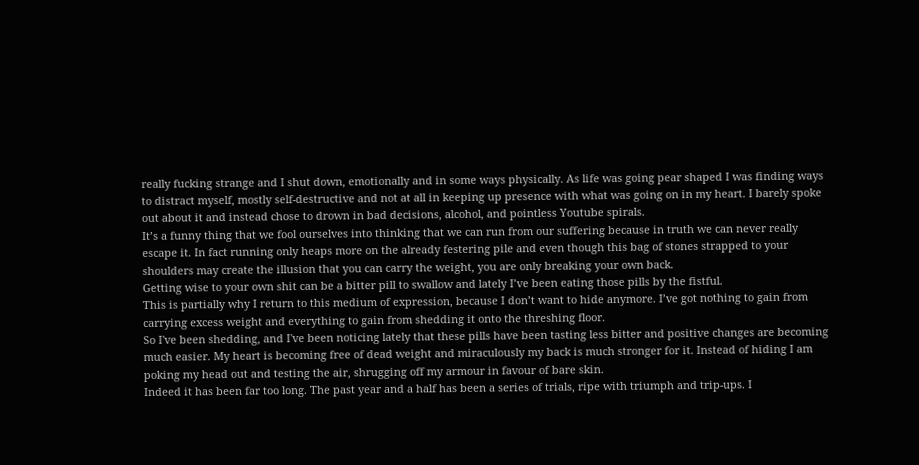really fucking strange and I shut down, emotionally and in some ways physically. As life was going pear shaped I was finding ways to distract myself, mostly self-destructive and not at all in keeping up presence with what was going on in my heart. I barely spoke out about it and instead chose to drown in bad decisions, alcohol, and pointless Youtube spirals.
It’s a funny thing that we fool ourselves into thinking that we can run from our suffering because in truth we can never really escape it. In fact running only heaps more on the already festering pile and even though this bag of stones strapped to your shoulders may create the illusion that you can carry the weight, you are only breaking your own back.
Getting wise to your own shit can be a bitter pill to swallow and lately I’ve been eating those pills by the fistful.
This is partially why I return to this medium of expression, because I don’t want to hide anymore. I’ve got nothing to gain from carrying excess weight and everything to gain from shedding it onto the threshing floor.
So I've been shedding, and I've been noticing lately that these pills have been tasting less bitter and positive changes are becoming much easier. My heart is becoming free of dead weight and miraculously my back is much stronger for it. Instead of hiding I am poking my head out and testing the air, shrugging off my armour in favour of bare skin.
Indeed it has been far too long. The past year and a half has been a series of trials, ripe with triumph and trip-ups. I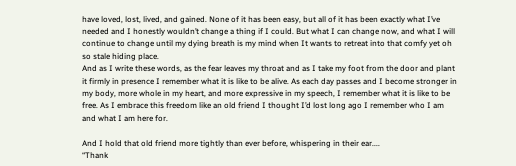have loved, lost, lived, and gained. None of it has been easy, but all of it has been exactly what I’ve needed and I honestly wouldn’t change a thing if I could. But what I can change now, and what I will continue to change until my dying breath is my mind when It wants to retreat into that comfy yet oh so stale hiding place.
And as I write these words, as the fear leaves my throat and as I take my foot from the door and plant it firmly in presence I remember what it is like to be alive. As each day passes and I become stronger in my body, more whole in my heart, and more expressive in my speech, I remember what it is like to be free. As I embrace this freedom like an old friend I thought I’d lost long ago I remember who I am and what I am here for.

And I hold that old friend more tightly than ever before, whispering in their ear....
“Thank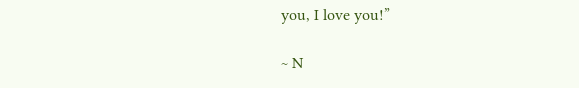you, I love you!”

~ N